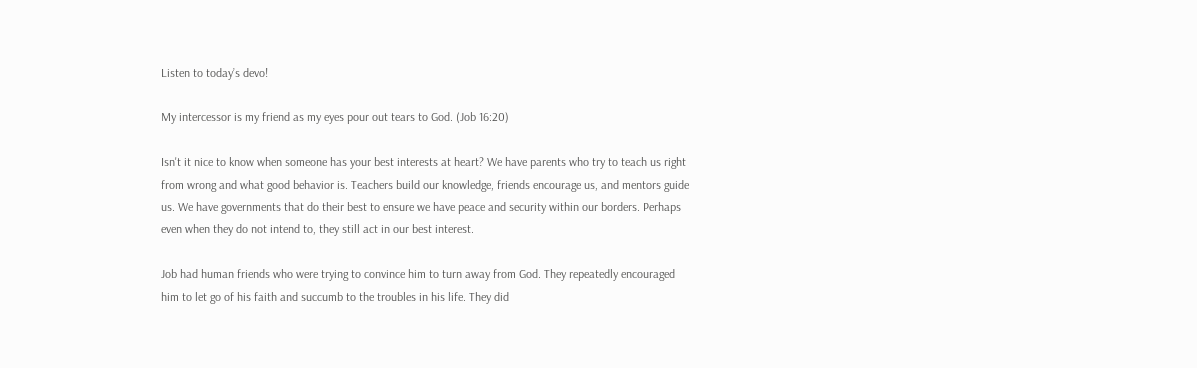Listen to today’s devo!

My intercessor is my friend as my eyes pour out tears to God. (Job 16:20)

Isn't it nice to know when someone has your best interests at heart? We have parents who try to teach us right from wrong and what good behavior is. Teachers build our knowledge, friends encourage us, and mentors guide us. We have governments that do their best to ensure we have peace and security within our borders. Perhaps even when they do not intend to, they still act in our best interest.

Job had human friends who were trying to convince him to turn away from God. They repeatedly encouraged him to let go of his faith and succumb to the troubles in his life. They did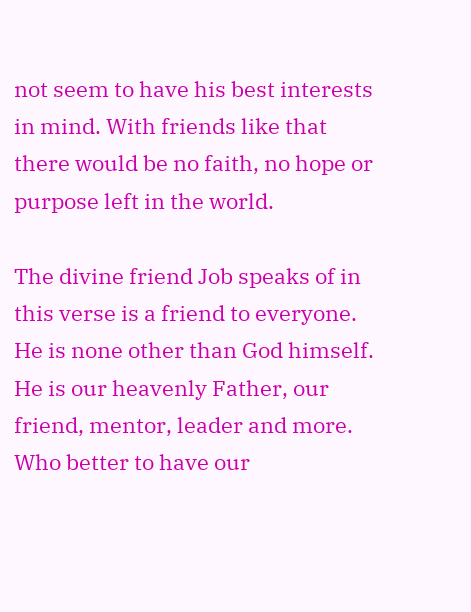not seem to have his best interests in mind. With friends like that there would be no faith, no hope or purpose left in the world.

The divine friend Job speaks of in this verse is a friend to everyone. He is none other than God himself. He is our heavenly Father, our friend, mentor, leader and more. Who better to have our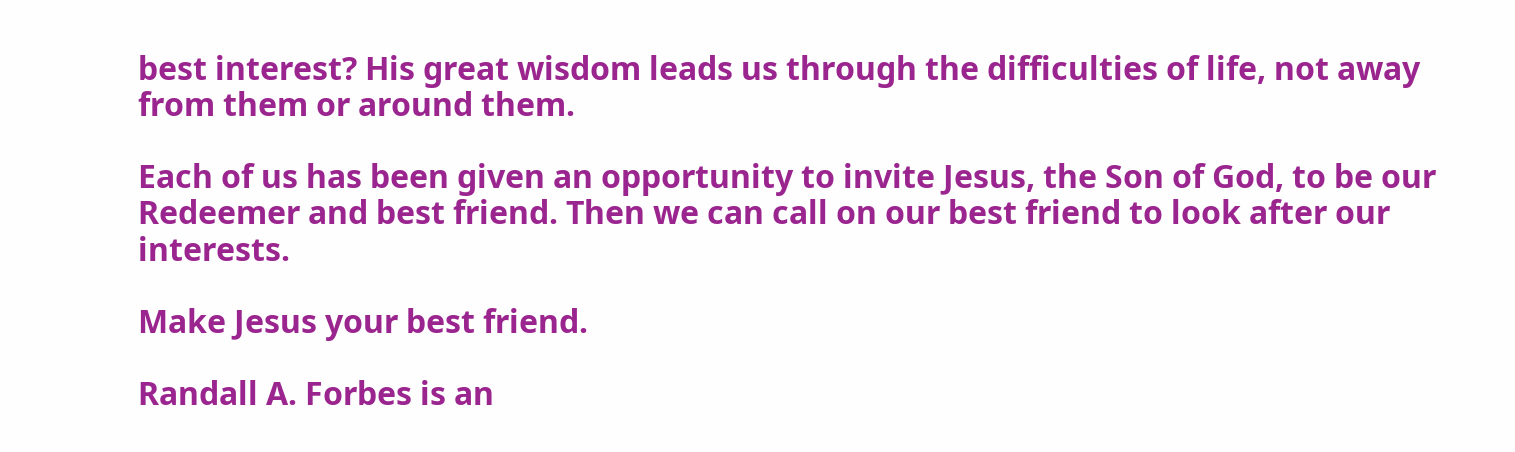best interest? His great wisdom leads us through the difficulties of life, not away from them or around them.

Each of us has been given an opportunity to invite Jesus, the Son of God, to be our Redeemer and best friend. Then we can call on our best friend to look after our interests.

Make Jesus your best friend.

Randall A. Forbes is an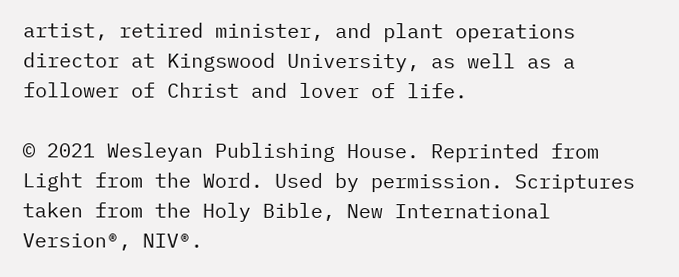artist, retired minister, and plant operations director at Kingswood University, as well as a follower of Christ and lover of life.

© 2021 Wesleyan Publishing House. Reprinted from Light from the Word. Used by permission. Scriptures taken from the Holy Bible, New International Version®, NIV®.